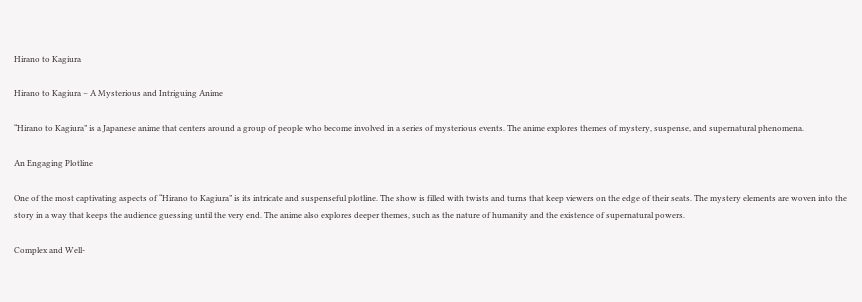Hirano to Kagiura

Hirano to Kagiura – A Mysterious and Intriguing Anime

“Hirano to Kagiura” is a Japanese anime that centers around a group of people who become involved in a series of mysterious events. The anime explores themes of mystery, suspense, and supernatural phenomena.

An Engaging Plotline

One of the most captivating aspects of “Hirano to Kagiura” is its intricate and suspenseful plotline. The show is filled with twists and turns that keep viewers on the edge of their seats. The mystery elements are woven into the story in a way that keeps the audience guessing until the very end. The anime also explores deeper themes, such as the nature of humanity and the existence of supernatural powers.

Complex and Well-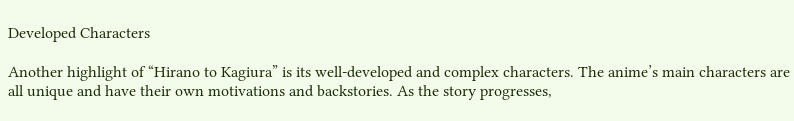Developed Characters

Another highlight of “Hirano to Kagiura” is its well-developed and complex characters. The anime’s main characters are all unique and have their own motivations and backstories. As the story progresses,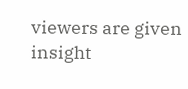viewers are given insight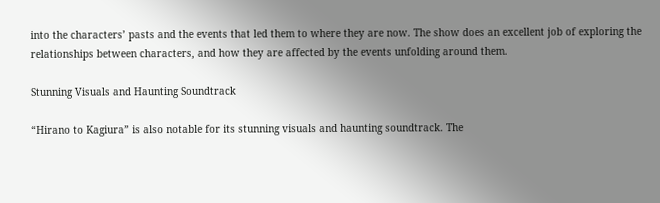into the characters’ pasts and the events that led them to where they are now. The show does an excellent job of exploring the relationships between characters, and how they are affected by the events unfolding around them.

Stunning Visuals and Haunting Soundtrack

“Hirano to Kagiura” is also notable for its stunning visuals and haunting soundtrack. The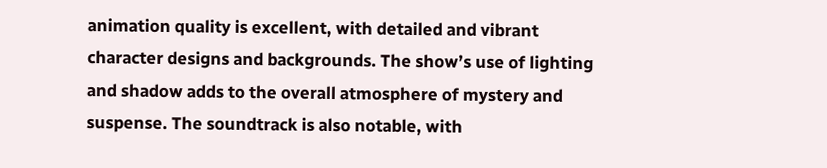animation quality is excellent, with detailed and vibrant character designs and backgrounds. The show’s use of lighting and shadow adds to the overall atmosphere of mystery and suspense. The soundtrack is also notable, with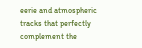eerie and atmospheric tracks that perfectly complement the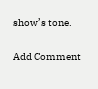show’s tone.

Add Comment